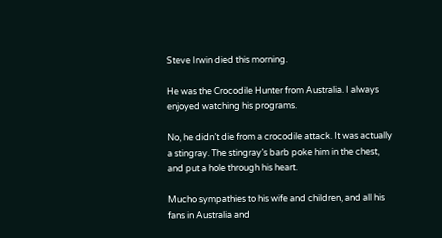Steve Irwin died this morning.

He was the Crocodile Hunter from Australia. I always enjoyed watching his programs.

No, he didn’t die from a crocodile attack. It was actually a stingray. The stingray’s barb poke him in the chest, and put a hole through his heart.

Mucho sympathies to his wife and children, and all his fans in Australia and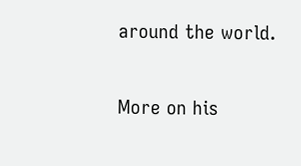around the world.

More on his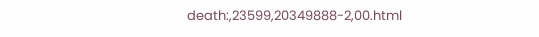death:,23599,20349888-2,00.html